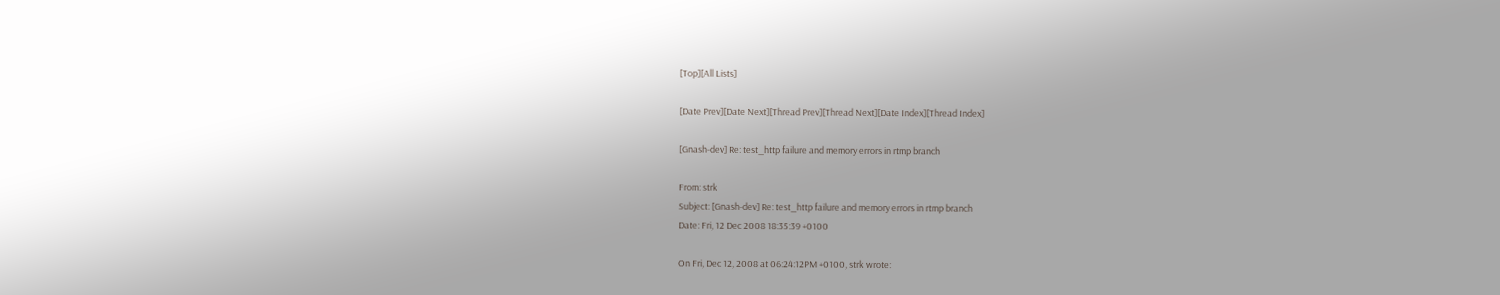[Top][All Lists]

[Date Prev][Date Next][Thread Prev][Thread Next][Date Index][Thread Index]

[Gnash-dev] Re: test_http failure and memory errors in rtmp branch

From: strk
Subject: [Gnash-dev] Re: test_http failure and memory errors in rtmp branch
Date: Fri, 12 Dec 2008 18:35:39 +0100

On Fri, Dec 12, 2008 at 06:24:12PM +0100, strk wrote: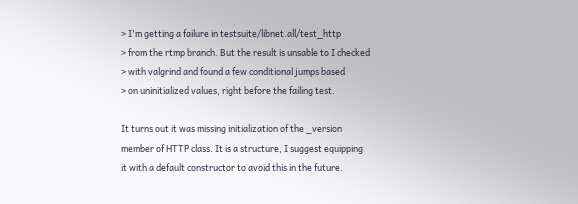> I'm getting a failure in testsuite/libnet.all/test_http
> from the rtmp branch. But the result is unsable to I checked
> with valgrind and found a few conditional jumps based
> on uninitialized values, right before the failing test.

It turns out it was missing initialization of the _version
member of HTTP class. It is a structure, I suggest equipping
it with a default constructor to avoid this in the future.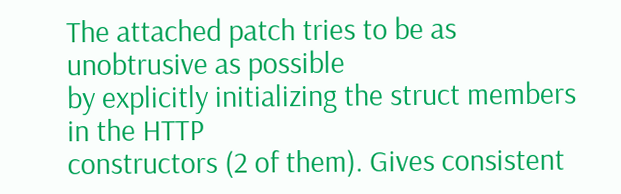The attached patch tries to be as unobtrusive as possible
by explicitly initializing the struct members in the HTTP
constructors (2 of them). Gives consistent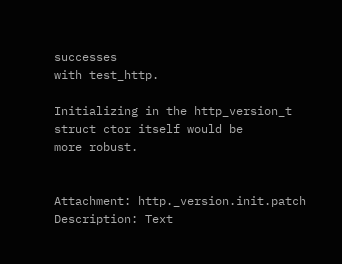successes
with test_http.

Initializing in the http_version_t struct ctor itself would be
more robust.


Attachment: http._version.init.patch
Description: Text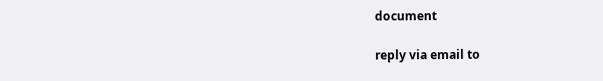document

reply via email to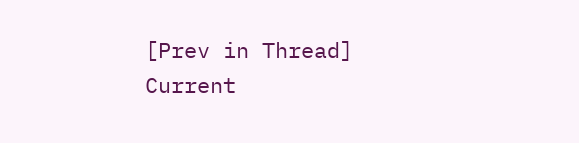[Prev in Thread] Current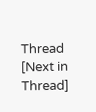Thread [Next in Thread]